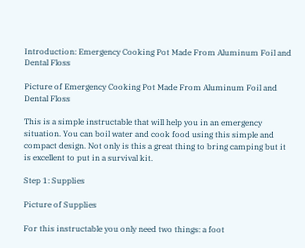Introduction: Emergency Cooking Pot Made From Aluminum Foil and Dental Floss

Picture of Emergency Cooking Pot Made From Aluminum Foil and Dental Floss

This is a simple instructable that will help you in an emergency situation. You can boil water and cook food using this simple and compact design. Not only is this a great thing to bring camping but it is excellent to put in a survival kit.

Step 1: Supplies

Picture of Supplies

For this instructable you only need two things: a foot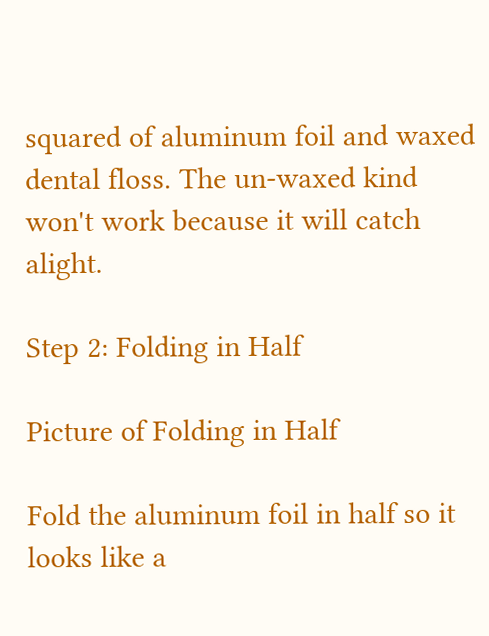squared of aluminum foil and waxed dental floss. The un-waxed kind won't work because it will catch alight.

Step 2: Folding in Half

Picture of Folding in Half

Fold the aluminum foil in half so it looks like a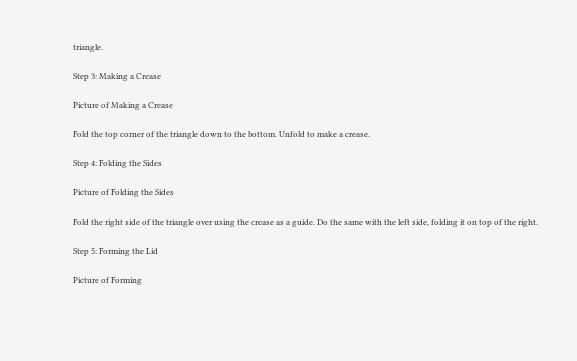triangle.

Step 3: Making a Crease

Picture of Making a Crease

Fold the top corner of the triangle down to the bottom. Unfold to make a crease.

Step 4: Folding the Sides

Picture of Folding the Sides

Fold the right side of the triangle over using the crease as a guide. Do the same with the left side, folding it on top of the right.

Step 5: Forming the Lid

Picture of Forming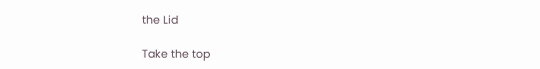the Lid

Take the top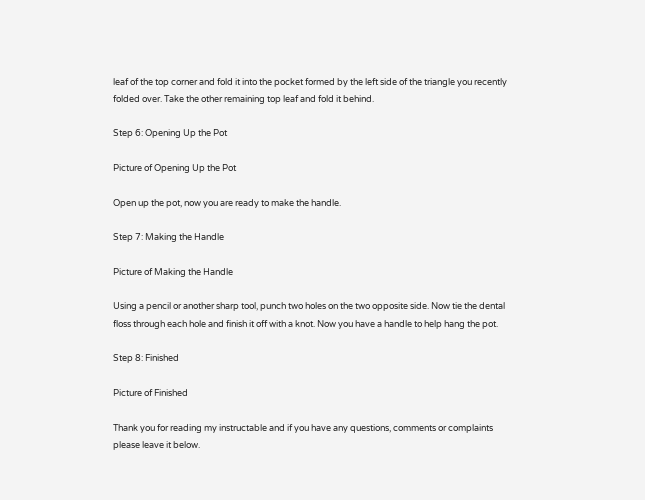leaf of the top corner and fold it into the pocket formed by the left side of the triangle you recently folded over. Take the other remaining top leaf and fold it behind.

Step 6: Opening Up the Pot

Picture of Opening Up the Pot

Open up the pot, now you are ready to make the handle.

Step 7: Making the Handle

Picture of Making the Handle

Using a pencil or another sharp tool, punch two holes on the two opposite side. Now tie the dental floss through each hole and finish it off with a knot. Now you have a handle to help hang the pot.

Step 8: Finished

Picture of Finished

Thank you for reading my instructable and if you have any questions, comments or complaints please leave it below.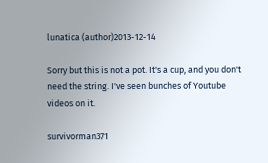lunatica (author)2013-12-14

Sorry but this is not a pot. It's a cup, and you don't need the string. I've seen bunches of Youtube videos on it.

survivorman371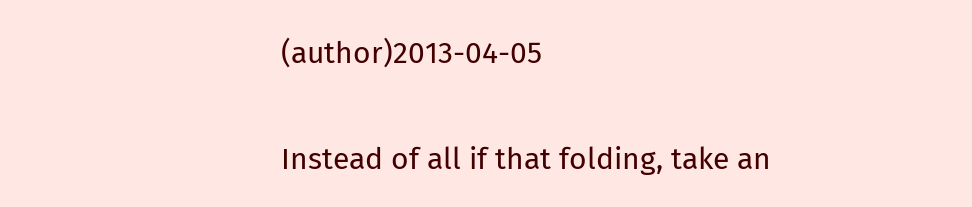(author)2013-04-05

Instead of all if that folding, take an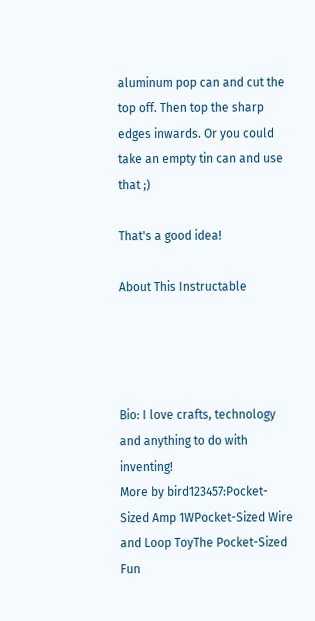aluminum pop can and cut the top off. Then top the sharp edges inwards. Or you could take an empty tin can and use that ;)

That's a good idea!

About This Instructable




Bio: I love crafts, technology and anything to do with inventing!
More by bird123457:Pocket-Sized Amp 1WPocket-Sized Wire and Loop ToyThe Pocket-Sized Fun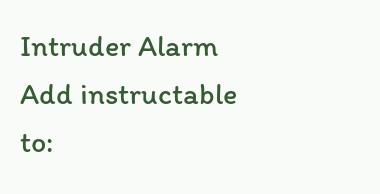Intruder Alarm
Add instructable to: